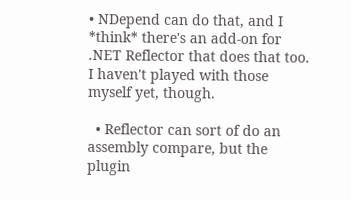• NDepend can do that, and I *think* there's an add-on for .NET Reflector that does that too. I haven't played with those myself yet, though.

  • Reflector can sort of do an assembly compare, but the plugin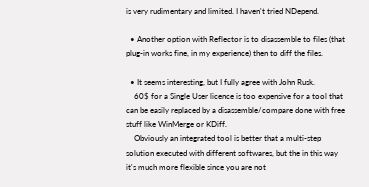is very rudimentary and limited. I haven't tried NDepend.

  • Another option with Reflector is to disassemble to files (that plug-in works fine, in my experience) then to diff the files.

  • It seems interesting, but I fully agree with John Rusk.
    60$ for a Single User licence is too expensive for a tool that can be easily replaced by a disassemble/compare done with free stuff like WinMerge or KDiff.
    Obviously an integrated tool is better that a multi-step solution executed with different softwares, but the in this way it's much more flexible since you are not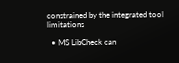constrained by the integrated tool limitations

  • MS LibCheck can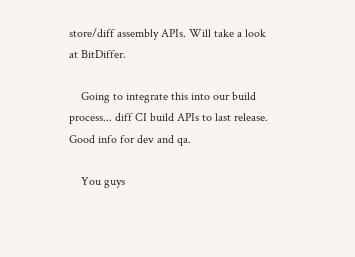store/diff assembly APIs. Will take a look at BitDiffer.

    Going to integrate this into our build process... diff CI build APIs to last release. Good info for dev and qa.

    You guys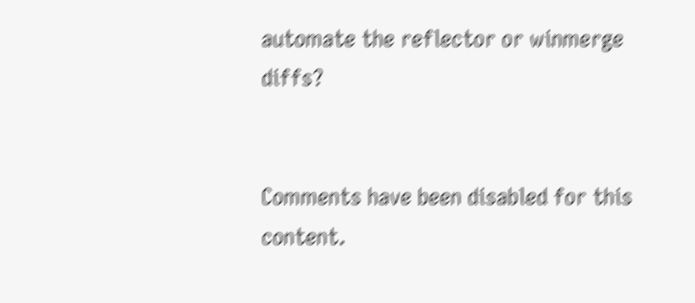automate the reflector or winmerge diffs?


Comments have been disabled for this content.